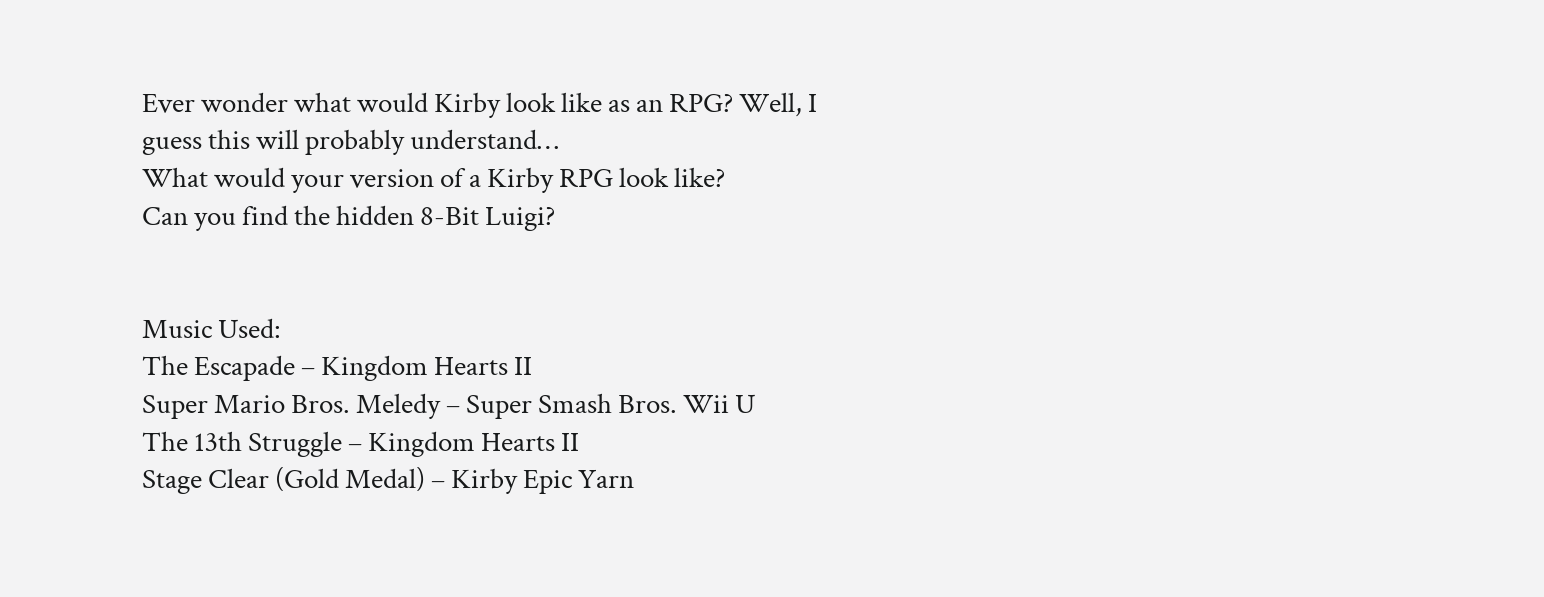Ever wonder what would Kirby look like as an RPG? Well, I guess this will probably understand…
What would your version of a Kirby RPG look like?
Can you find the hidden 8-Bit Luigi?


Music Used:
The Escapade – Kingdom Hearts II
Super Mario Bros. Meledy – Super Smash Bros. Wii U
The 13th Struggle – Kingdom Hearts II
Stage Clear (Gold Medal) – Kirby Epic Yarn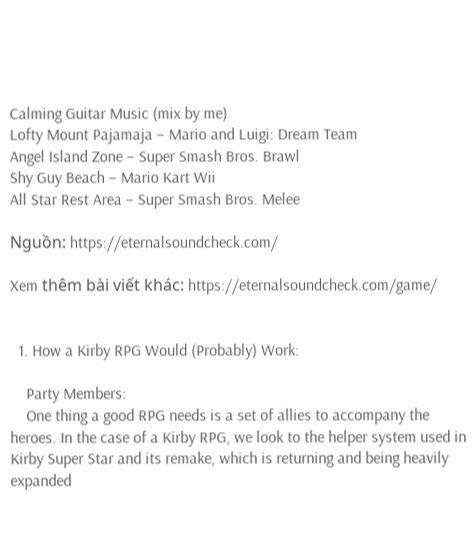Calming Guitar Music (mix by me)
Lofty Mount Pajamaja – Mario and Luigi: Dream Team
Angel Island Zone – Super Smash Bros. Brawl
Shy Guy Beach – Mario Kart Wii
All Star Rest Area – Super Smash Bros. Melee

Nguồn: https://eternalsoundcheck.com/

Xem thêm bài viết khác: https://eternalsoundcheck.com/game/


  1. How a Kirby RPG Would (Probably) Work:

    Party Members:
    One thing a good RPG needs is a set of allies to accompany the heroes. In the case of a Kirby RPG, we look to the helper system used in Kirby Super Star and its remake, which is returning and being heavily expanded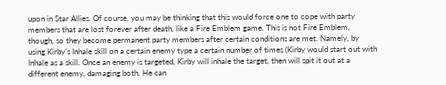upon in Star Allies. Of course, you may be thinking that this would force one to cope with party members that are lost forever after death, like a Fire Emblem game. This is not Fire Emblem, though, so they become permanent party members after certain conditions are met. Namely, by using Kirby’s Inhale skill on a certain enemy type a certain number of times (Kirby would start out with Inhale as a skill. Once an enemy is targeted, Kirby will inhale the target, then will spit it out at a different enemy, damaging both. He can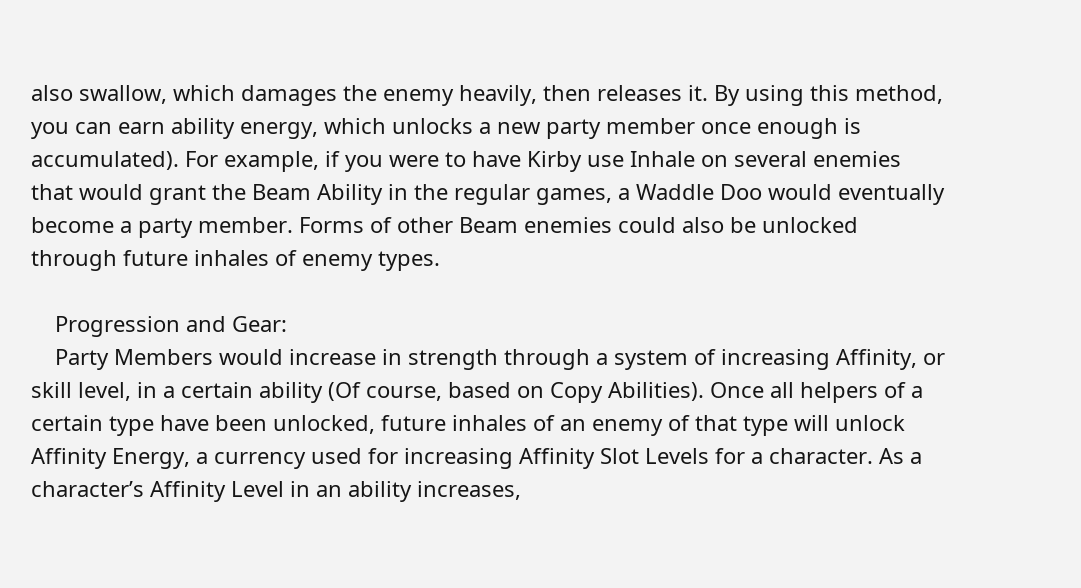also swallow, which damages the enemy heavily, then releases it. By using this method, you can earn ability energy, which unlocks a new party member once enough is accumulated). For example, if you were to have Kirby use Inhale on several enemies that would grant the Beam Ability in the regular games, a Waddle Doo would eventually become a party member. Forms of other Beam enemies could also be unlocked through future inhales of enemy types.

    Progression and Gear:
    Party Members would increase in strength through a system of increasing Affinity, or skill level, in a certain ability (Of course, based on Copy Abilities). Once all helpers of a certain type have been unlocked, future inhales of an enemy of that type will unlock Affinity Energy, a currency used for increasing Affinity Slot Levels for a character. As a character’s Affinity Level in an ability increases,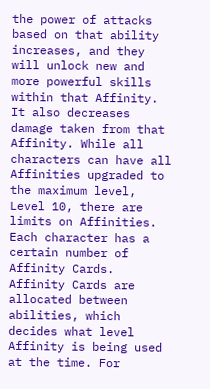the power of attacks based on that ability increases, and they will unlock new and more powerful skills within that Affinity. It also decreases damage taken from that Affinity. While all characters can have all Affinities upgraded to the maximum level, Level 10, there are limits on Affinities. Each character has a certain number of Affinity Cards. Affinity Cards are allocated between abilities, which decides what level Affinity is being used at the time. For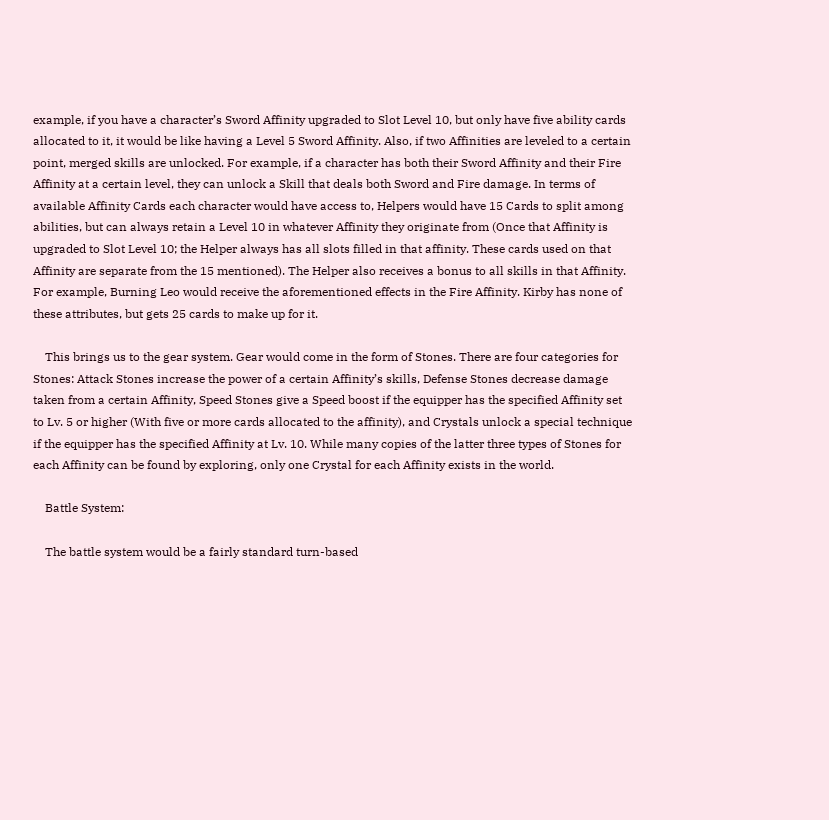example, if you have a character’s Sword Affinity upgraded to Slot Level 10, but only have five ability cards allocated to it, it would be like having a Level 5 Sword Affinity. Also, if two Affinities are leveled to a certain point, merged skills are unlocked. For example, if a character has both their Sword Affinity and their Fire Affinity at a certain level, they can unlock a Skill that deals both Sword and Fire damage. In terms of available Affinity Cards each character would have access to, Helpers would have 15 Cards to split among abilities, but can always retain a Level 10 in whatever Affinity they originate from (Once that Affinity is upgraded to Slot Level 10; the Helper always has all slots filled in that affinity. These cards used on that Affinity are separate from the 15 mentioned). The Helper also receives a bonus to all skills in that Affinity. For example, Burning Leo would receive the aforementioned effects in the Fire Affinity. Kirby has none of these attributes, but gets 25 cards to make up for it.

    This brings us to the gear system. Gear would come in the form of Stones. There are four categories for Stones: Attack Stones increase the power of a certain Affinity’s skills, Defense Stones decrease damage taken from a certain Affinity, Speed Stones give a Speed boost if the equipper has the specified Affinity set to Lv. 5 or higher (With five or more cards allocated to the affinity), and Crystals unlock a special technique if the equipper has the specified Affinity at Lv. 10. While many copies of the latter three types of Stones for each Affinity can be found by exploring, only one Crystal for each Affinity exists in the world.

    Battle System:

    The battle system would be a fairly standard turn-based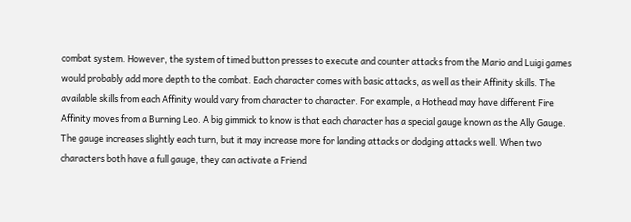combat system. However, the system of timed button presses to execute and counter attacks from the Mario and Luigi games would probably add more depth to the combat. Each character comes with basic attacks, as well as their Affinity skills. The available skills from each Affinity would vary from character to character. For example, a Hothead may have different Fire Affinity moves from a Burning Leo. A big gimmick to know is that each character has a special gauge known as the Ally Gauge. The gauge increases slightly each turn, but it may increase more for landing attacks or dodging attacks well. When two characters both have a full gauge, they can activate a Friend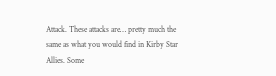Attack. These attacks are… pretty much the same as what you would find in Kirby Star Allies. Some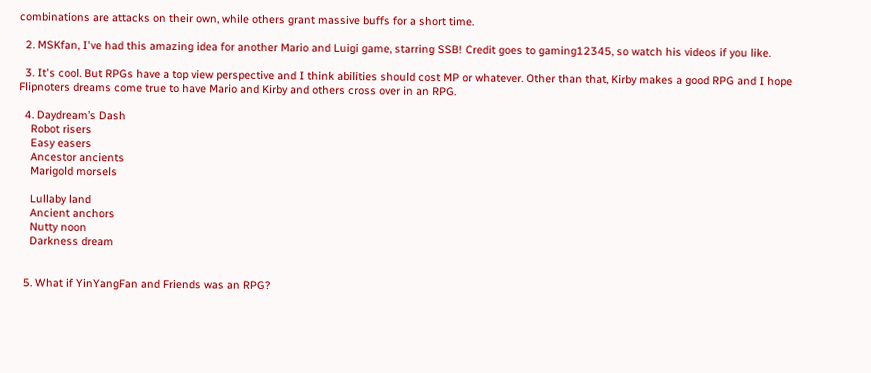combinations are attacks on their own, while others grant massive buffs for a short time.

  2. MSKfan, I've had this amazing idea for another Mario and Luigi game, starring SSB! Credit goes to gaming12345, so watch his videos if you like.

  3. It's cool. But RPGs have a top view perspective and I think abilities should cost MP or whatever. Other than that, Kirby makes a good RPG and I hope Flipnoters dreams come true to have Mario and Kirby and others cross over in an RPG.

  4. Daydream’s Dash
    Robot risers
    Easy easers
    Ancestor ancients
    Marigold morsels

    Lullaby land
    Ancient anchors
    Nutty noon
    Darkness dream


  5. What if YinYangFan and Friends was an RPG?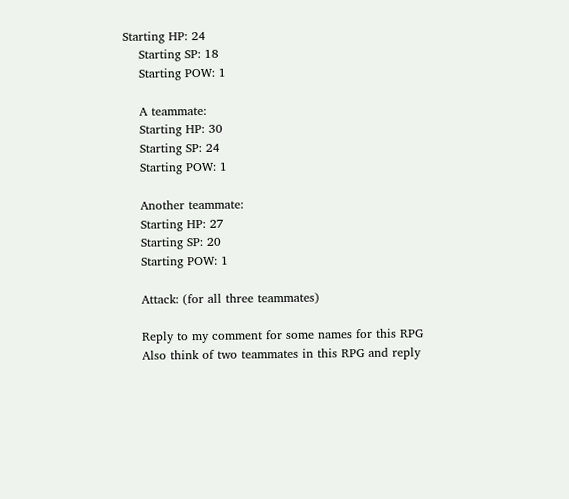Starting HP: 24
    Starting SP: 18
    Starting POW: 1

    A teammate:
    Starting HP: 30
    Starting SP: 24
    Starting POW: 1

    Another teammate:
    Starting HP: 27
    Starting SP: 20
    Starting POW: 1

    Attack: (for all three teammates)

    Reply to my comment for some names for this RPG
    Also think of two teammates in this RPG and reply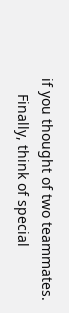if you thought of two teammates.
    Finally, think of special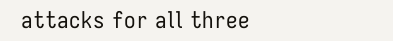attacks for all three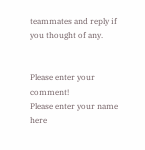teammates and reply if you thought of any.


Please enter your comment!
Please enter your name here